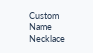Custom Name Necklace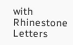with Rhinestone Letters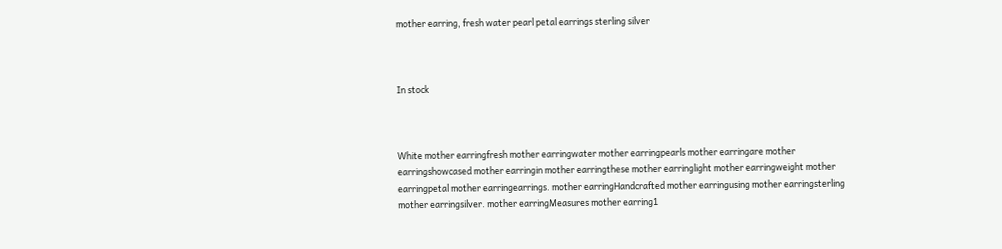mother earring, fresh water pearl petal earrings sterling silver



In stock



White mother earringfresh mother earringwater mother earringpearls mother earringare mother earringshowcased mother earringin mother earringthese mother earringlight mother earringweight mother earringpetal mother earringearrings. mother earringHandcrafted mother earringusing mother earringsterling mother earringsilver. mother earringMeasures mother earring1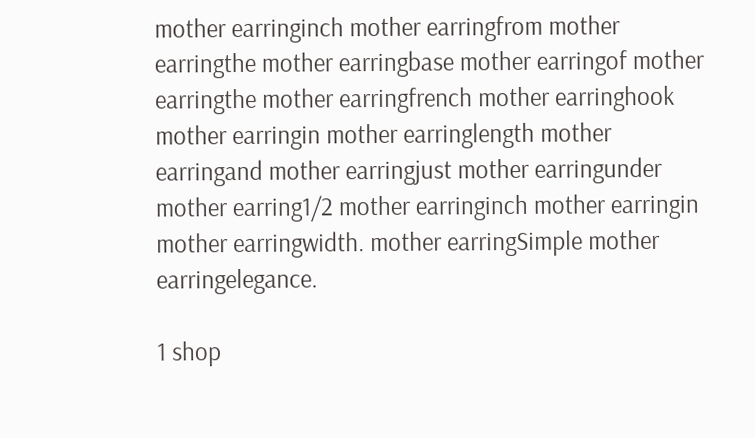mother earringinch mother earringfrom mother earringthe mother earringbase mother earringof mother earringthe mother earringfrench mother earringhook mother earringin mother earringlength mother earringand mother earringjust mother earringunder mother earring1/2 mother earringinch mother earringin mother earringwidth. mother earringSimple mother earringelegance.

1 shop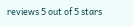reviews 5 out of 5 stars